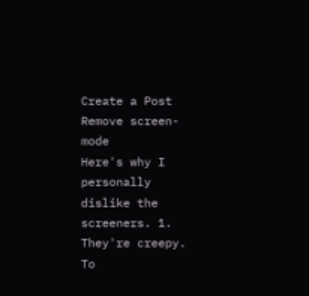Create a Post
Remove screen-mode
Here's why I personally dislike the screeners. 1. They're creepy. To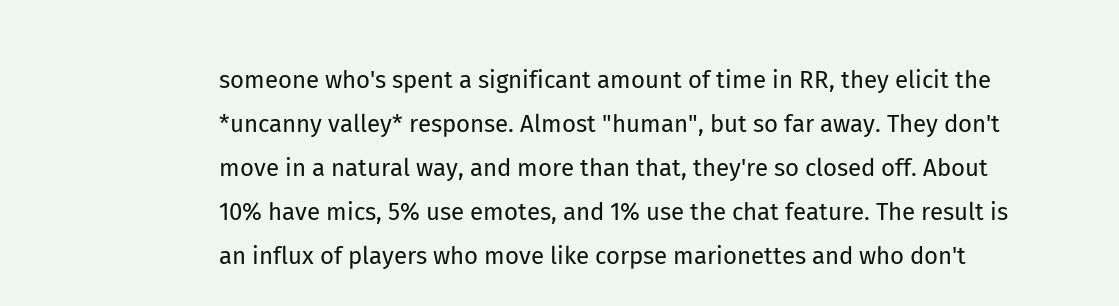someone who's spent a significant amount of time in RR, they elicit the *uncanny valley* response. Almost "human", but so far away. They don't move in a natural way, and more than that, they're so closed off. About 10% have mics, 5% use emotes, and 1% use the chat feature. The result is an influx of players who move like corpse marionettes and who don't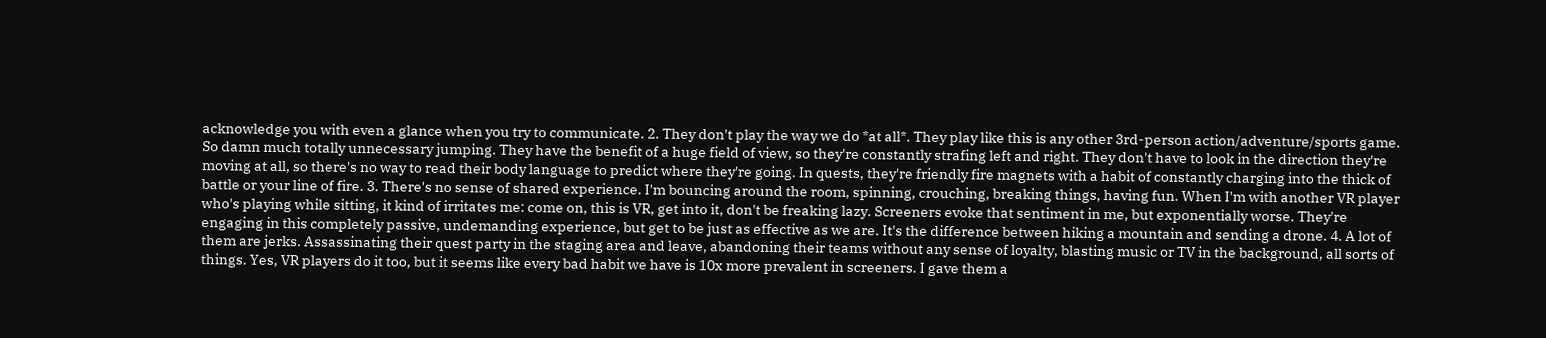acknowledge you with even a glance when you try to communicate. 2. They don't play the way we do *at all*. They play like this is any other 3rd-person action/adventure/sports game. So damn much totally unnecessary jumping. They have the benefit of a huge field of view, so they're constantly strafing left and right. They don't have to look in the direction they're moving at all, so there's no way to read their body language to predict where they're going. In quests, they're friendly fire magnets with a habit of constantly charging into the thick of battle or your line of fire. 3. There's no sense of shared experience. I'm bouncing around the room, spinning, crouching, breaking things, having fun. When I'm with another VR player who's playing while sitting, it kind of irritates me: come on, this is VR, get into it, don't be freaking lazy. Screeners evoke that sentiment in me, but exponentially worse. They're engaging in this completely passive, undemanding experience, but get to be just as effective as we are. It's the difference between hiking a mountain and sending a drone. 4. A lot of them are jerks. Assassinating their quest party in the staging area and leave, abandoning their teams without any sense of loyalty, blasting music or TV in the background, all sorts of things. Yes, VR players do it too, but it seems like every bad habit we have is 10x more prevalent in screeners. I gave them a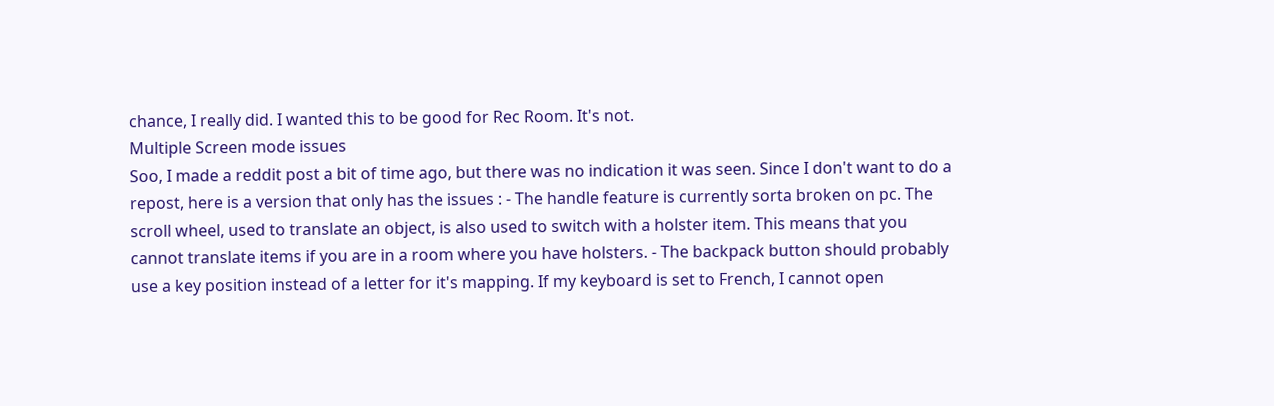chance, I really did. I wanted this to be good for Rec Room. It's not.
Multiple Screen mode issues
Soo, I made a reddit post a bit of time ago, but there was no indication it was seen. Since I don't want to do a repost, here is a version that only has the issues : - The handle feature is currently sorta broken on pc. The scroll wheel, used to translate an object, is also used to switch with a holster item. This means that you cannot translate items if you are in a room where you have holsters. - The backpack button should probably use a key position instead of a letter for it's mapping. If my keyboard is set to French, I cannot open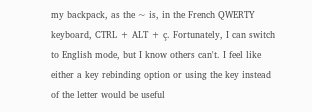my backpack, as the ~ is, in the French QWERTY keyboard, CTRL + ALT + ç. Fortunately, I can switch to English mode, but I know others can't. I feel like either a key rebinding option or using the key instead of the letter would be useful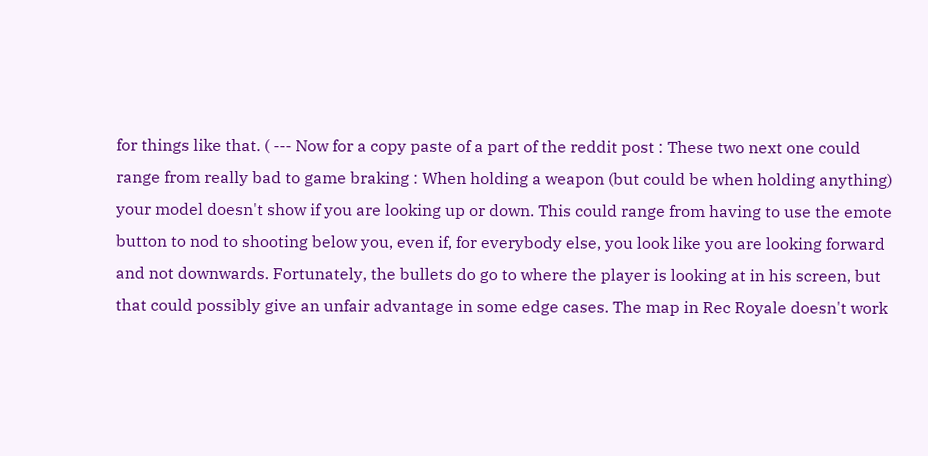for things like that. ( --- Now for a copy paste of a part of the reddit post : These two next one could range from really bad to game braking : When holding a weapon (but could be when holding anything) your model doesn't show if you are looking up or down. This could range from having to use the emote button to nod to shooting below you, even if, for everybody else, you look like you are looking forward and not downwards. Fortunately, the bullets do go to where the player is looking at in his screen, but that could possibly give an unfair advantage in some edge cases. The map in Rec Royale doesn't work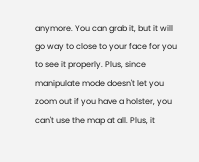anymore. You can grab it, but it will go way to close to your face for you to see it properly. Plus, since manipulate mode doesn't let you zoom out if you have a holster, you can't use the map at all. Plus, it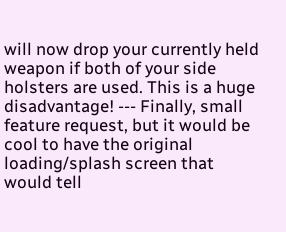will now drop your currently held weapon if both of your side holsters are used. This is a huge disadvantage! --- Finally, small feature request, but it would be cool to have the original loading/splash screen that would tell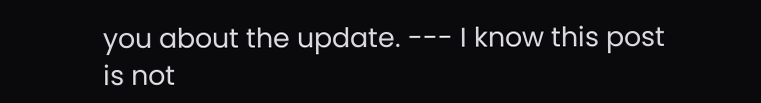you about the update. --- I know this post is not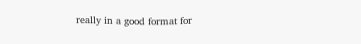really in a good format for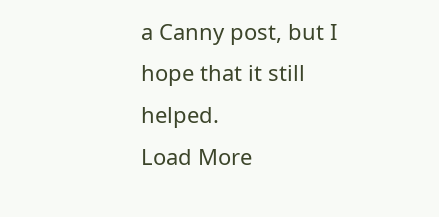a Canny post, but I hope that it still helped.
Load More